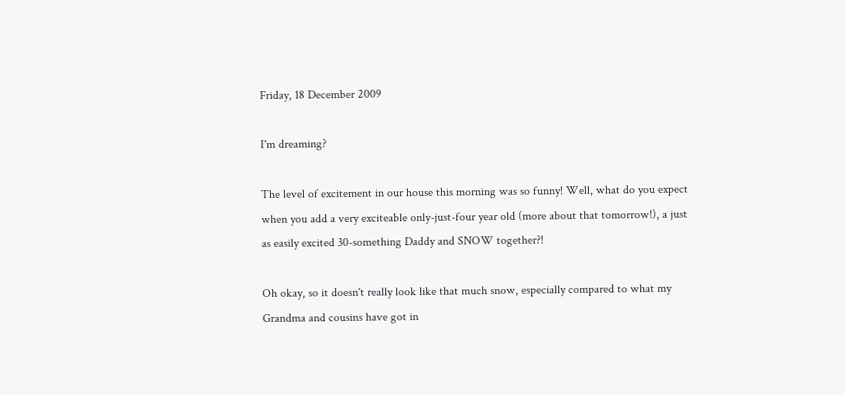Friday, 18 December 2009

I'm dreaming?

The level of excitement in our house this morning was so funny! Well, what do you expect when you add a very exciteable only-just-four year old (more about that tomorrow!), a just as easily excited 30-something Daddy and SNOW together?!

Oh okay, so it doesn't really look like that much snow, especially compared to what my Grandma and cousins have got in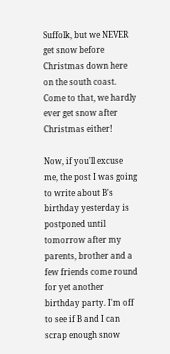Suffolk, but we NEVER get snow before Christmas down here on the south coast. Come to that, we hardly ever get snow after Christmas either!

Now, if you'll excuse me, the post I was going to write about B's birthday yesterday is postponed until tomorrow after my parents, brother and a few friends come round for yet another birthday party. I'm off to see if B and I can scrap enough snow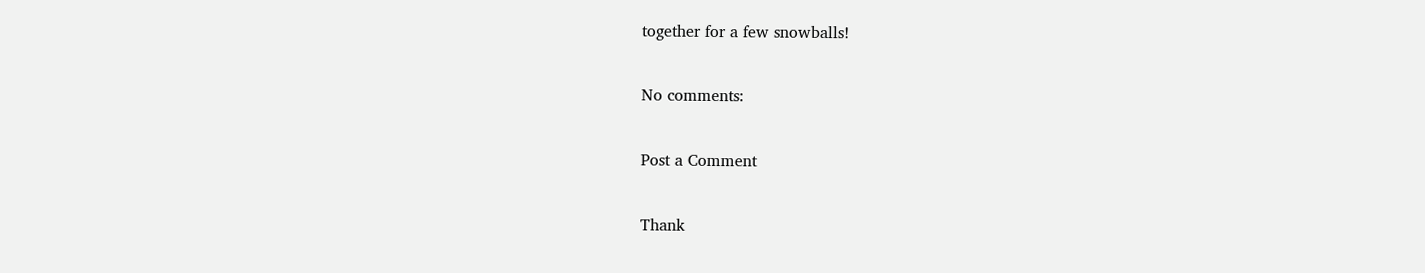together for a few snowballs!

No comments:

Post a Comment

Thank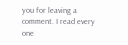you for leaving a comment. I read every one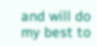and will do my best to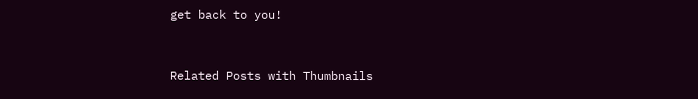get back to you!


Related Posts with Thumbnails